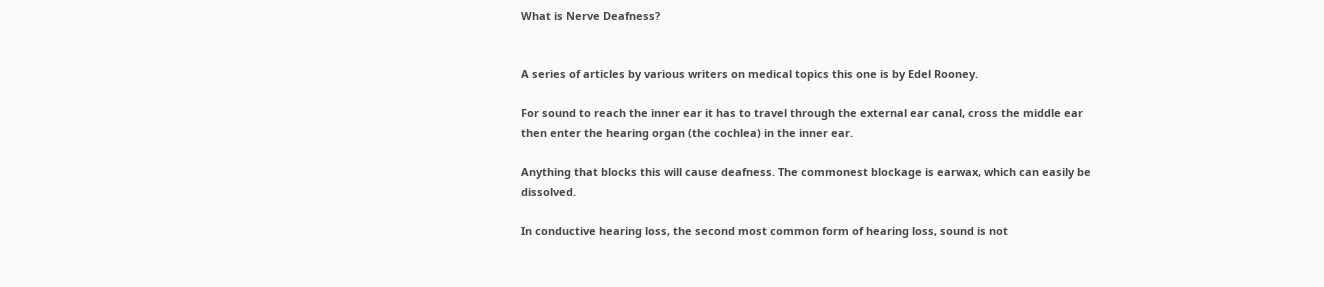What is Nerve Deafness?


A series of articles by various writers on medical topics this one is by Edel Rooney.

For sound to reach the inner ear it has to travel through the external ear canal, cross the middle ear then enter the hearing organ (the cochlea) in the inner ear.

Anything that blocks this will cause deafness. The commonest blockage is earwax, which can easily be dissolved.

In conductive hearing loss, the second most common form of hearing loss, sound is not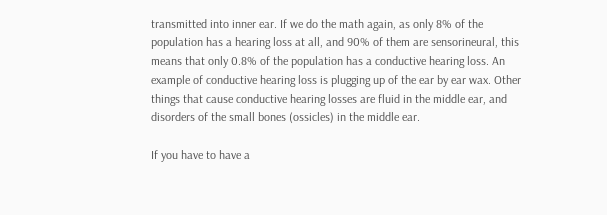transmitted into inner ear. If we do the math again, as only 8% of the population has a hearing loss at all, and 90% of them are sensorineural, this means that only 0.8% of the population has a conductive hearing loss. An example of conductive hearing loss is plugging up of the ear by ear wax. Other things that cause conductive hearing losses are fluid in the middle ear, and disorders of the small bones (ossicles) in the middle ear.

If you have to have a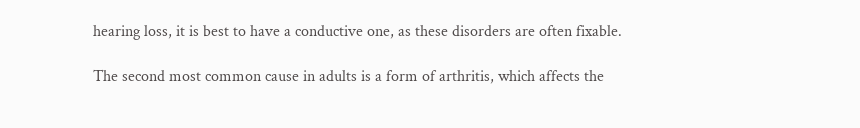hearing loss, it is best to have a conductive one, as these disorders are often fixable.

The second most common cause in adults is a form of arthritis, which affects the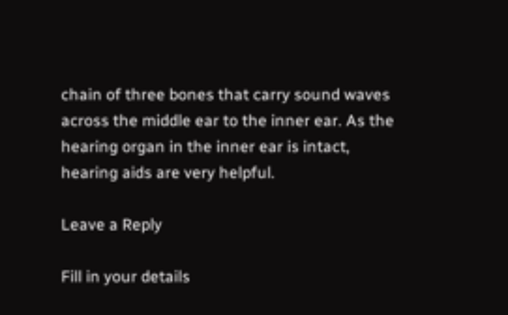chain of three bones that carry sound waves across the middle ear to the inner ear. As the hearing organ in the inner ear is intact, hearing aids are very helpful.

Leave a Reply

Fill in your details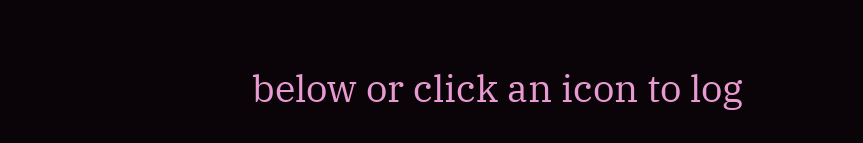below or click an icon to log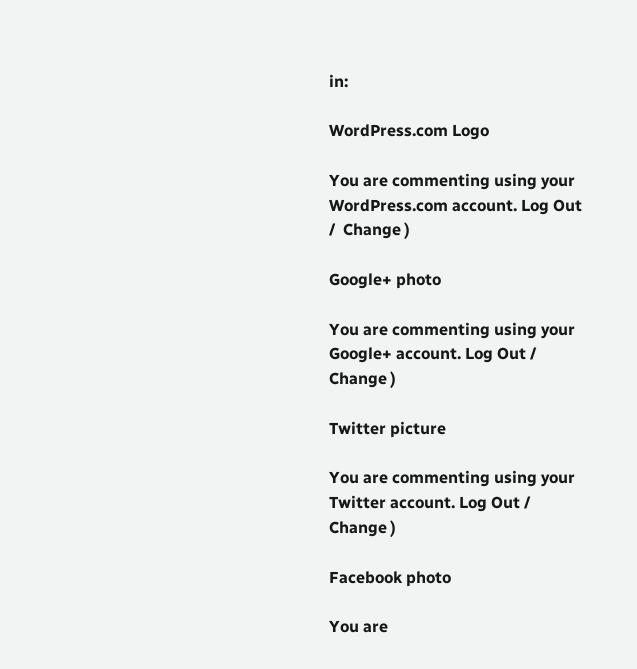in:

WordPress.com Logo

You are commenting using your WordPress.com account. Log Out /  Change )

Google+ photo

You are commenting using your Google+ account. Log Out /  Change )

Twitter picture

You are commenting using your Twitter account. Log Out /  Change )

Facebook photo

You are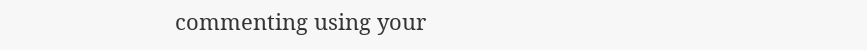commenting using your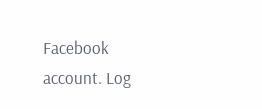Facebook account. Log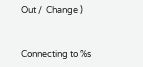Out /  Change )


Connecting to %s